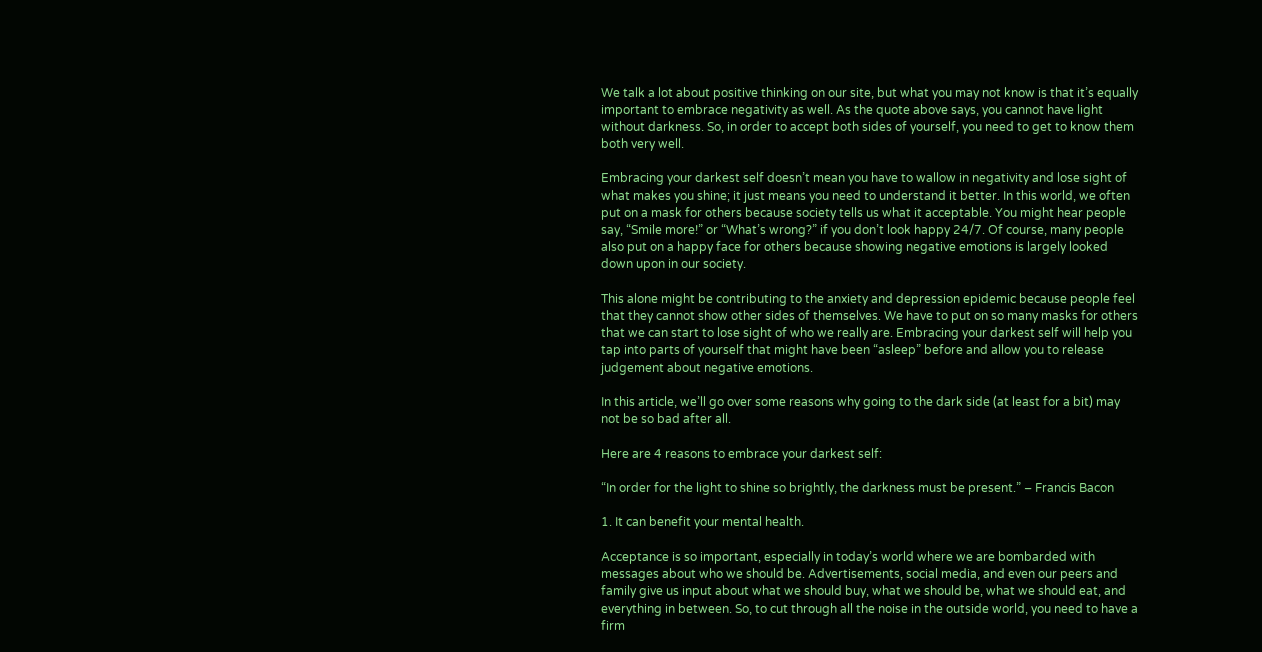We talk a lot about positive thinking on our site, but what you may not know is that it’s equally important to embrace negativity as well. As the quote above says, you cannot have light without darkness. So, in order to accept both sides of yourself, you need to get to know them both very well.

Embracing your darkest self doesn’t mean you have to wallow in negativity and lose sight of what makes you shine; it just means you need to understand it better. In this world, we often put on a mask for others because society tells us what it acceptable. You might hear people say, “Smile more!” or “What’s wrong?” if you don’t look happy 24/7. Of course, many people also put on a happy face for others because showing negative emotions is largely looked down upon in our society.

This alone might be contributing to the anxiety and depression epidemic because people feel that they cannot show other sides of themselves. We have to put on so many masks for others that we can start to lose sight of who we really are. Embracing your darkest self will help you tap into parts of yourself that might have been “asleep” before and allow you to release judgement about negative emotions.

In this article, we’ll go over some reasons why going to the dark side (at least for a bit) may not be so bad after all.

Here are 4 reasons to embrace your darkest self:

“In order for the light to shine so brightly, the darkness must be present.” – Francis Bacon

1. It can benefit your mental health.

Acceptance is so important, especially in today’s world where we are bombarded with messages about who we should be. Advertisements, social media, and even our peers and family give us input about what we should buy, what we should be, what we should eat, and everything in between. So, to cut through all the noise in the outside world, you need to have a firm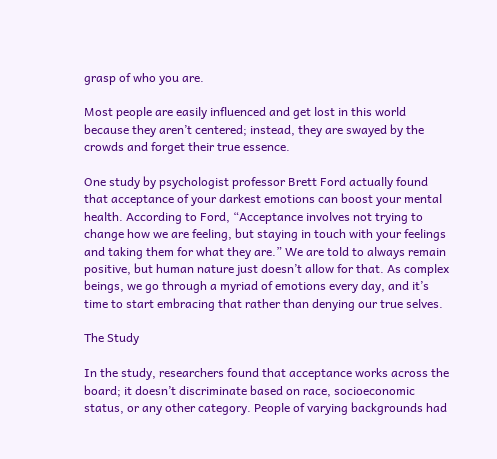grasp of who you are.

Most people are easily influenced and get lost in this world because they aren’t centered; instead, they are swayed by the crowds and forget their true essence.

One study by psychologist professor Brett Ford actually found that acceptance of your darkest emotions can boost your mental health. According to Ford, “Acceptance involves not trying to change how we are feeling, but staying in touch with your feelings and taking them for what they are.” We are told to always remain positive, but human nature just doesn’t allow for that. As complex beings, we go through a myriad of emotions every day, and it’s time to start embracing that rather than denying our true selves.

The Study

In the study, researchers found that acceptance works across the board; it doesn’t discriminate based on race, socioeconomic status, or any other category. People of varying backgrounds had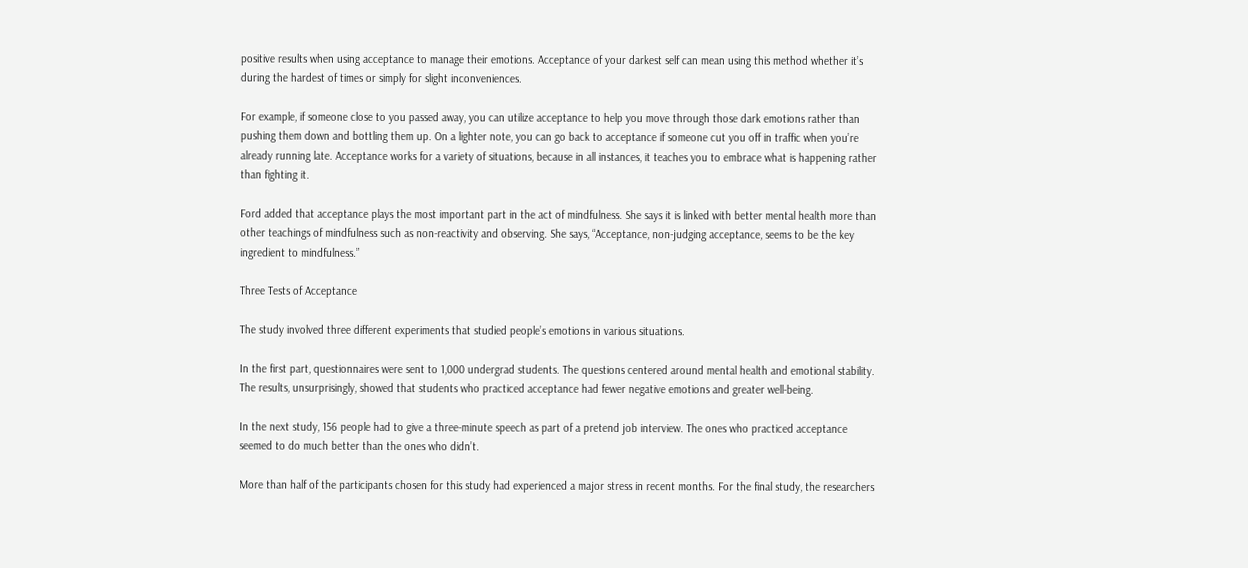positive results when using acceptance to manage their emotions. Acceptance of your darkest self can mean using this method whether it’s during the hardest of times or simply for slight inconveniences.

For example, if someone close to you passed away, you can utilize acceptance to help you move through those dark emotions rather than pushing them down and bottling them up. On a lighter note, you can go back to acceptance if someone cut you off in traffic when you’re already running late. Acceptance works for a variety of situations, because in all instances, it teaches you to embrace what is happening rather than fighting it.

Ford added that acceptance plays the most important part in the act of mindfulness. She says it is linked with better mental health more than other teachings of mindfulness such as non-reactivity and observing. She says, “Acceptance, non-judging acceptance, seems to be the key ingredient to mindfulness.”

Three Tests of Acceptance

The study involved three different experiments that studied people’s emotions in various situations.

In the first part, questionnaires were sent to 1,000 undergrad students. The questions centered around mental health and emotional stability. The results, unsurprisingly, showed that students who practiced acceptance had fewer negative emotions and greater well-being.

In the next study, 156 people had to give a three-minute speech as part of a pretend job interview. The ones who practiced acceptance seemed to do much better than the ones who didn’t.

More than half of the participants chosen for this study had experienced a major stress in recent months. For the final study, the researchers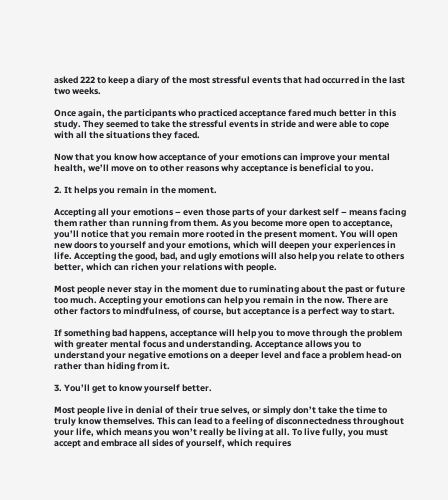asked 222 to keep a diary of the most stressful events that had occurred in the last two weeks.

Once again, the participants who practiced acceptance fared much better in this study. They seemed to take the stressful events in stride and were able to cope with all the situations they faced.

Now that you know how acceptance of your emotions can improve your mental health, we’ll move on to other reasons why acceptance is beneficial to you.

2. It helps you remain in the moment.

Accepting all your emotions – even those parts of your darkest self – means facing them rather than running from them. As you become more open to acceptance, you’ll notice that you remain more rooted in the present moment. You will open new doors to yourself and your emotions, which will deepen your experiences in life. Accepting the good, bad, and ugly emotions will also help you relate to others better, which can richen your relations with people.

Most people never stay in the moment due to ruminating about the past or future too much. Accepting your emotions can help you remain in the now. There are other factors to mindfulness, of course, but acceptance is a perfect way to start.

If something bad happens, acceptance will help you to move through the problem with greater mental focus and understanding. Acceptance allows you to understand your negative emotions on a deeper level and face a problem head-on rather than hiding from it.

3. You’ll get to know yourself better.

Most people live in denial of their true selves, or simply don’t take the time to truly know themselves. This can lead to a feeling of disconnectedness throughout your life, which means you won’t really be living at all. To live fully, you must accept and embrace all sides of yourself, which requires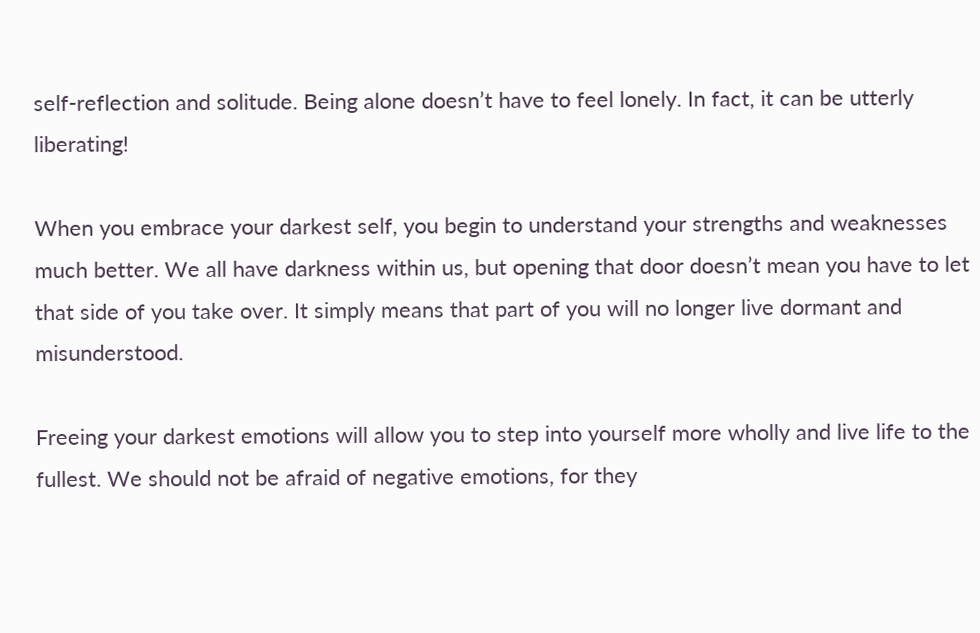self-reflection and solitude. Being alone doesn’t have to feel lonely. In fact, it can be utterly liberating!

When you embrace your darkest self, you begin to understand your strengths and weaknesses much better. We all have darkness within us, but opening that door doesn’t mean you have to let that side of you take over. It simply means that part of you will no longer live dormant and misunderstood.

Freeing your darkest emotions will allow you to step into yourself more wholly and live life to the fullest. We should not be afraid of negative emotions, for they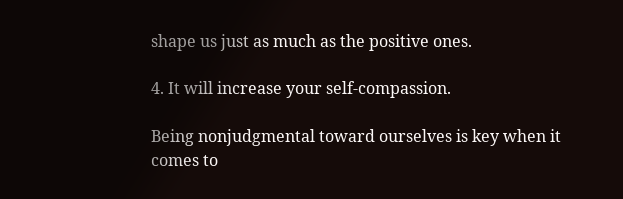shape us just as much as the positive ones.

4. It will increase your self-compassion.

Being nonjudgmental toward ourselves is key when it comes to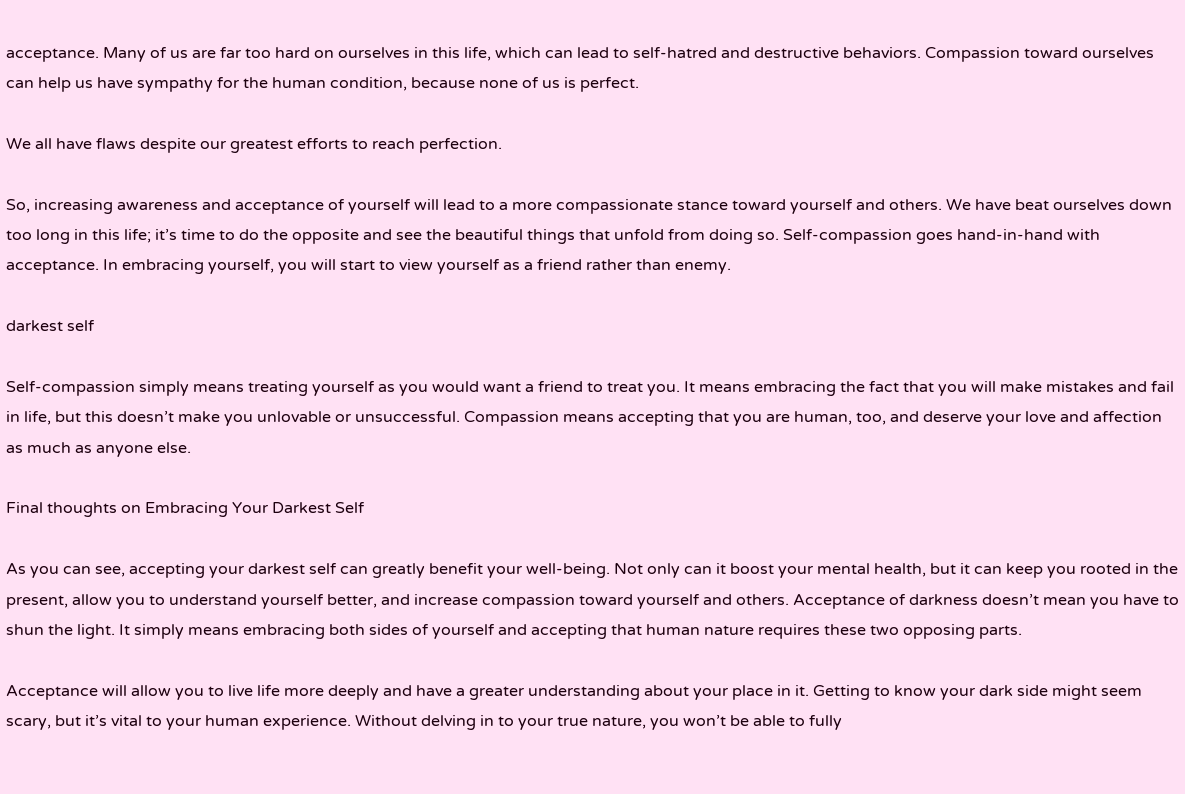acceptance. Many of us are far too hard on ourselves in this life, which can lead to self-hatred and destructive behaviors. Compassion toward ourselves can help us have sympathy for the human condition, because none of us is perfect.

We all have flaws despite our greatest efforts to reach perfection.

So, increasing awareness and acceptance of yourself will lead to a more compassionate stance toward yourself and others. We have beat ourselves down too long in this life; it’s time to do the opposite and see the beautiful things that unfold from doing so. Self-compassion goes hand-in-hand with acceptance. In embracing yourself, you will start to view yourself as a friend rather than enemy.

darkest self

Self-compassion simply means treating yourself as you would want a friend to treat you. It means embracing the fact that you will make mistakes and fail in life, but this doesn’t make you unlovable or unsuccessful. Compassion means accepting that you are human, too, and deserve your love and affection as much as anyone else.

Final thoughts on Embracing Your Darkest Self

As you can see, accepting your darkest self can greatly benefit your well-being. Not only can it boost your mental health, but it can keep you rooted in the present, allow you to understand yourself better, and increase compassion toward yourself and others. Acceptance of darkness doesn’t mean you have to shun the light. It simply means embracing both sides of yourself and accepting that human nature requires these two opposing parts.

Acceptance will allow you to live life more deeply and have a greater understanding about your place in it. Getting to know your dark side might seem scary, but it’s vital to your human experience. Without delving in to your true nature, you won’t be able to fully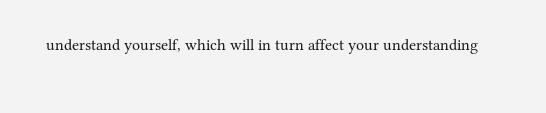understand yourself, which will in turn affect your understanding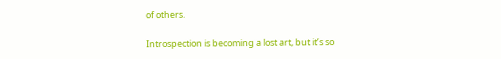of others.

Introspection is becoming a lost art, but it’s so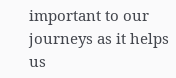important to our journeys as it helps us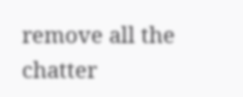remove all the chatter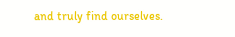and truly find ourselves.